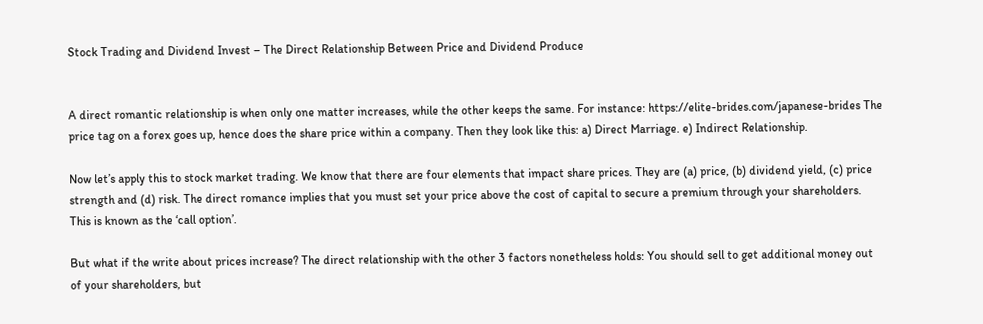Stock Trading and Dividend Invest – The Direct Relationship Between Price and Dividend Produce


A direct romantic relationship is when only one matter increases, while the other keeps the same. For instance: https://elite-brides.com/japanese-brides The price tag on a forex goes up, hence does the share price within a company. Then they look like this: a) Direct Marriage. e) Indirect Relationship.

Now let’s apply this to stock market trading. We know that there are four elements that impact share prices. They are (a) price, (b) dividend yield, (c) price strength and (d) risk. The direct romance implies that you must set your price above the cost of capital to secure a premium through your shareholders. This is known as the ‘call option’.

But what if the write about prices increase? The direct relationship with the other 3 factors nonetheless holds: You should sell to get additional money out of your shareholders, but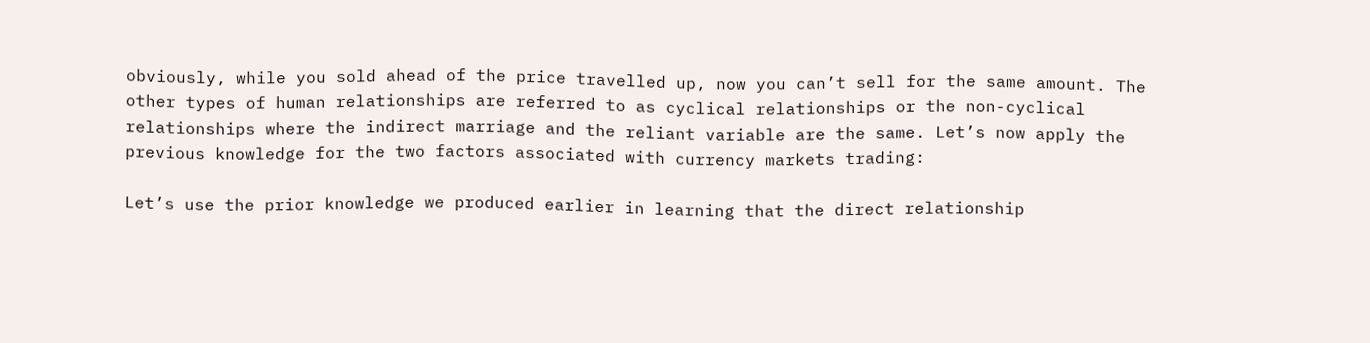obviously, while you sold ahead of the price travelled up, now you can’t sell for the same amount. The other types of human relationships are referred to as cyclical relationships or the non-cyclical relationships where the indirect marriage and the reliant variable are the same. Let’s now apply the previous knowledge for the two factors associated with currency markets trading:

Let’s use the prior knowledge we produced earlier in learning that the direct relationship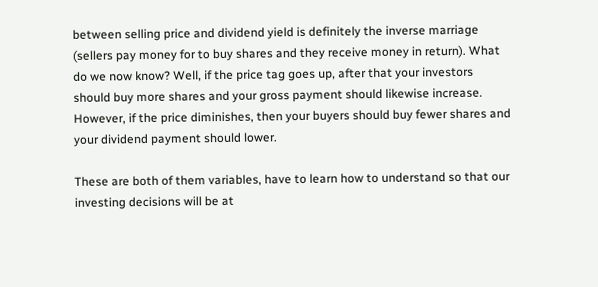between selling price and dividend yield is definitely the inverse marriage (sellers pay money for to buy shares and they receive money in return). What do we now know? Well, if the price tag goes up, after that your investors should buy more shares and your gross payment should likewise increase. However, if the price diminishes, then your buyers should buy fewer shares and your dividend payment should lower.

These are both of them variables, have to learn how to understand so that our investing decisions will be at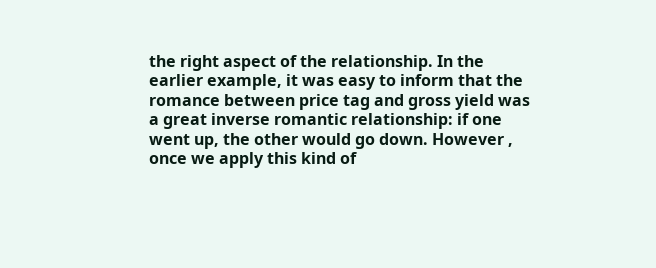the right aspect of the relationship. In the earlier example, it was easy to inform that the romance between price tag and gross yield was a great inverse romantic relationship: if one went up, the other would go down. However , once we apply this kind of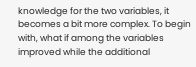knowledge for the two variables, it becomes a bit more complex. To begin with, what if among the variables improved while the additional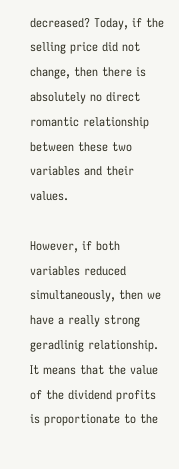decreased? Today, if the selling price did not change, then there is absolutely no direct romantic relationship between these two variables and their values.

However, if both variables reduced simultaneously, then we have a really strong geradlinig relationship. It means that the value of the dividend profits is proportionate to the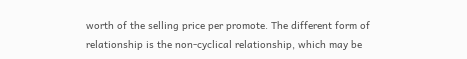worth of the selling price per promote. The different form of relationship is the non-cyclical relationship, which may be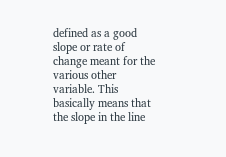defined as a good slope or rate of change meant for the various other variable. This basically means that the slope in the line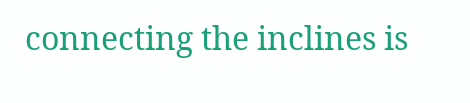connecting the inclines is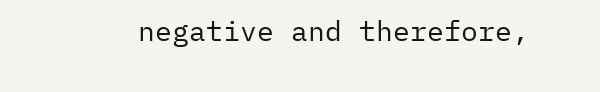negative and therefore,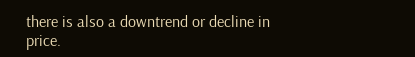there is also a downtrend or decline in price.